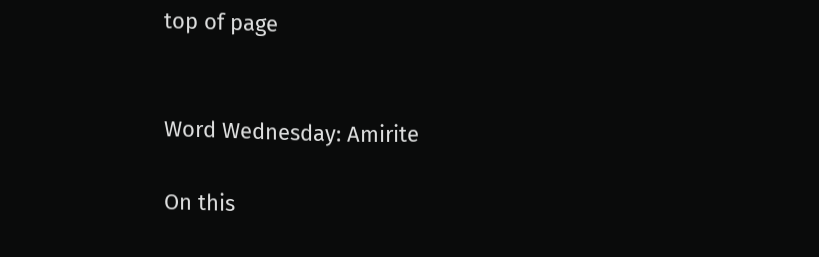top of page


Word Wednesday: Amirite

On this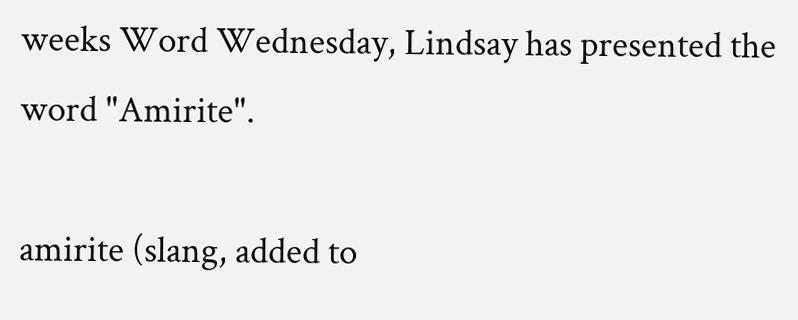weeks Word Wednesday, Lindsay has presented the word "Amirite".

amirite (slang, added to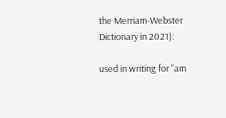the Merriam-Webster Dictionary in 2021):

used in writing for "am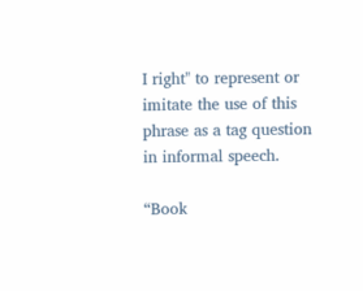I right" to represent or imitate the use of this phrase as a tag question in informal speech.

“Book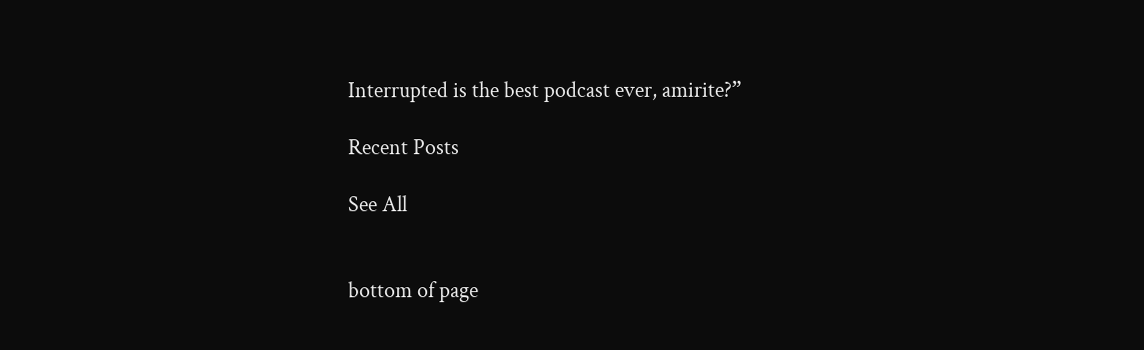Interrupted is the best podcast ever, amirite?”

Recent Posts

See All


bottom of page